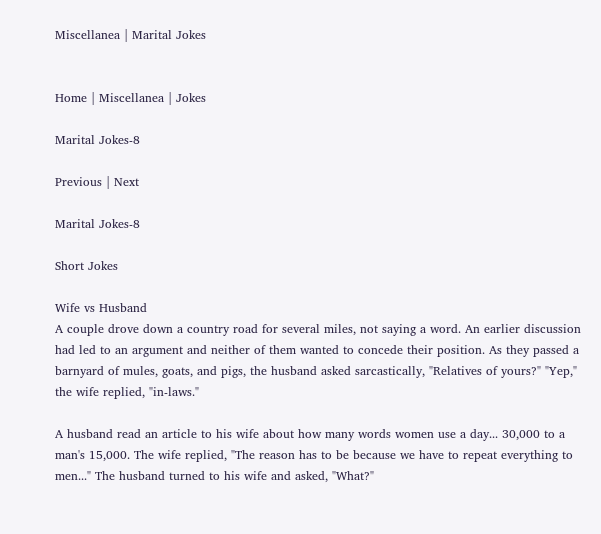Miscellanea | Marital Jokes


Home | Miscellanea | Jokes

Marital Jokes-8

Previous | Next

Marital Jokes-8

Short Jokes

Wife vs Husband
A couple drove down a country road for several miles, not saying a word. An earlier discussion had led to an argument and neither of them wanted to concede their position. As they passed a barnyard of mules, goats, and pigs, the husband asked sarcastically, "Relatives of yours?" "Yep," the wife replied, "in-laws."

A husband read an article to his wife about how many words women use a day... 30,000 to a man's 15,000. The wife replied, "The reason has to be because we have to repeat everything to men..." The husband turned to his wife and asked, "What?"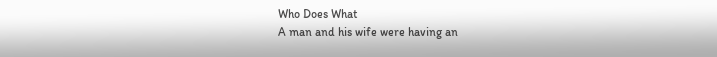Who Does What
A man and his wife were having an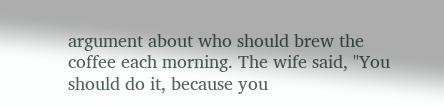argument about who should brew the coffee each morning. The wife said, "You should do it, because you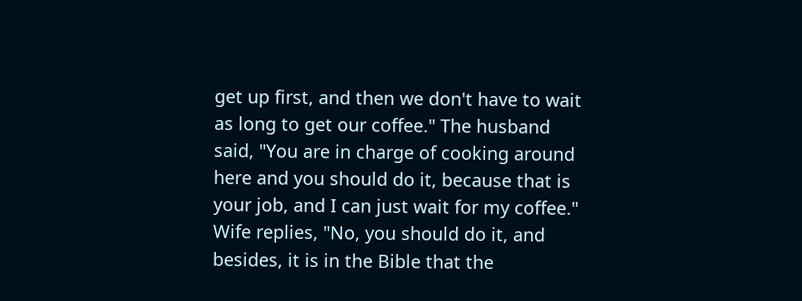get up first, and then we don't have to wait as long to get our coffee." The husband said, "You are in charge of cooking around here and you should do it, because that is your job, and I can just wait for my coffee." Wife replies, "No, you should do it, and besides, it is in the Bible that the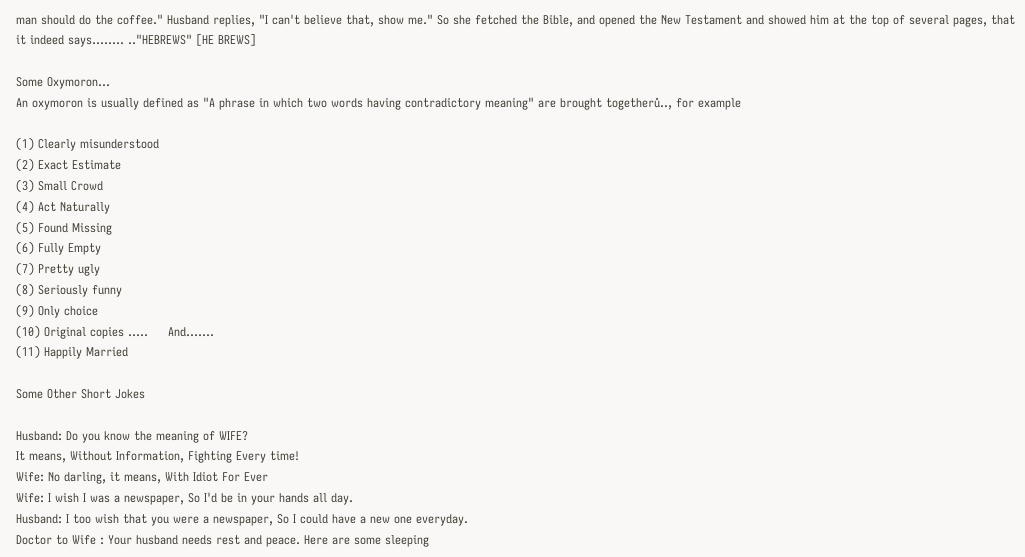man should do the coffee." Husband replies, "I can't believe that, show me." So she fetched the Bible, and opened the New Testament and showed him at the top of several pages, that it indeed says........ .."HEBREWS" [HE BREWS]

Some Oxymoron...
An oxymoron is usually defined as "A phrase in which two words having contradictory meaning" are brought togetherů.., for example

(1) Clearly misunderstood
(2) Exact Estimate
(3) Small Crowd
(4) Act Naturally
(5) Found Missing
(6) Fully Empty
(7) Pretty ugly
(8) Seriously funny
(9) Only choice
(10) Original copies .....     And.......
(11) Happily Married

Some Other Short Jokes

Husband: Do you know the meaning of WIFE?
It means, Without Information, Fighting Every time!
Wife: No darling, it means, With Idiot For Ever
Wife: I wish I was a newspaper, So I'd be in your hands all day.
Husband: I too wish that you were a newspaper, So I could have a new one everyday.
Doctor to Wife : Your husband needs rest and peace. Here are some sleeping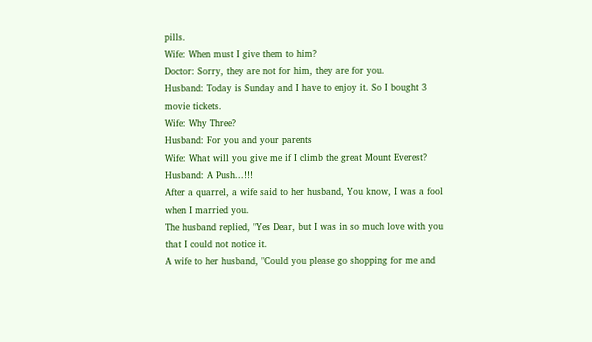pills.
Wife: When must I give them to him?
Doctor: Sorry, they are not for him, they are for you.
Husband: Today is Sunday and I have to enjoy it. So I bought 3 movie tickets.
Wife: Why Three?
Husband: For you and your parents
Wife: What will you give me if I climb the great Mount Everest?
Husband: A Push...!!!
After a quarrel, a wife said to her husband, You know, I was a fool when I married you.
The husband replied, "Yes Dear, but I was in so much love with you that I could not notice it.
A wife to her husband, "Could you please go shopping for me and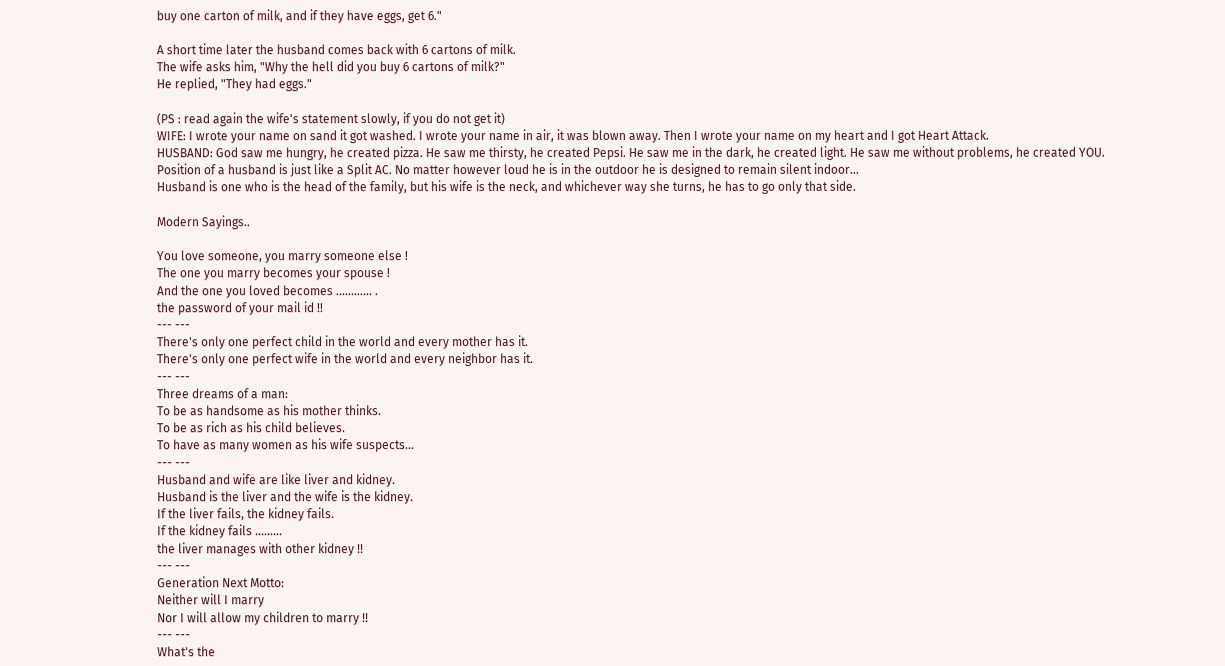buy one carton of milk, and if they have eggs, get 6."

A short time later the husband comes back with 6 cartons of milk.
The wife asks him, "Why the hell did you buy 6 cartons of milk?"
He replied, "They had eggs."

(PS : read again the wife's statement slowly, if you do not get it)
WIFE: I wrote your name on sand it got washed. I wrote your name in air, it was blown away. Then I wrote your name on my heart and I got Heart Attack.
HUSBAND: God saw me hungry, he created pizza. He saw me thirsty, he created Pepsi. He saw me in the dark, he created light. He saw me without problems, he created YOU.
Position of a husband is just like a Split AC. No matter however loud he is in the outdoor he is designed to remain silent indoor...
Husband is one who is the head of the family, but his wife is the neck, and whichever way she turns, he has to go only that side.

Modern Sayings..

You love someone, you marry someone else !
The one you marry becomes your spouse !
And the one you loved becomes ............ .
the password of your mail id !!
--- ---
There's only one perfect child in the world and every mother has it.
There's only one perfect wife in the world and every neighbor has it.
--- ---
Three dreams of a man:
To be as handsome as his mother thinks.
To be as rich as his child believes.
To have as many women as his wife suspects...
--- ---
Husband and wife are like liver and kidney.
Husband is the liver and the wife is the kidney.
If the liver fails, the kidney fails.
If the kidney fails .........
the liver manages with other kidney !!
--- ---
Generation Next Motto:
Neither will I marry
Nor I will allow my children to marry !!
--- ---
What's the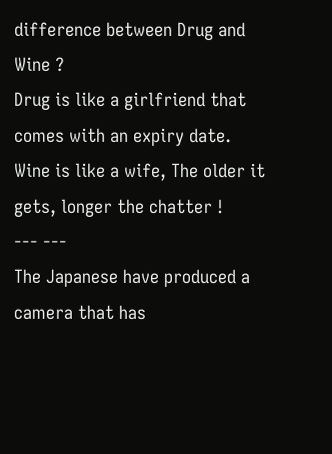difference between Drug and Wine ?
Drug is like a girlfriend that comes with an expiry date.
Wine is like a wife, The older it gets, longer the chatter !
--- ---
The Japanese have produced a camera that has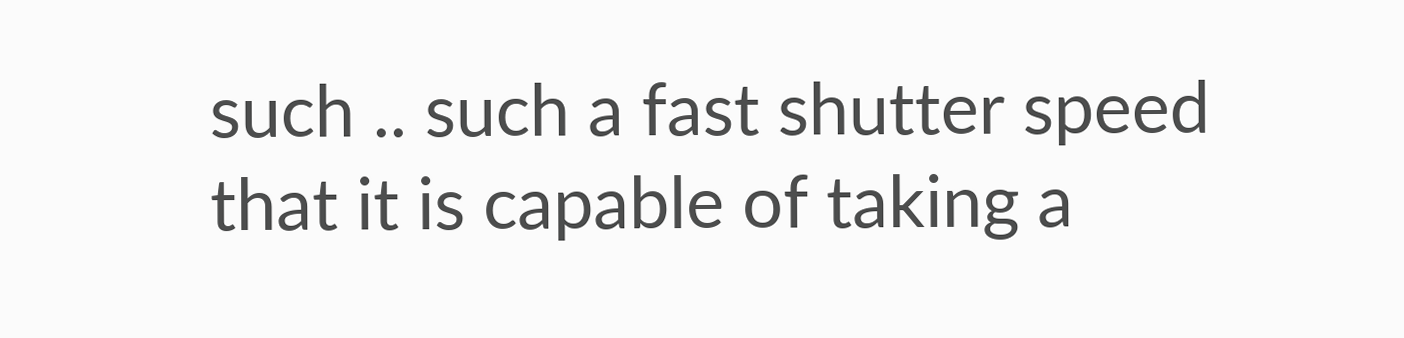such .. such a fast shutter speed that it is capable of taking a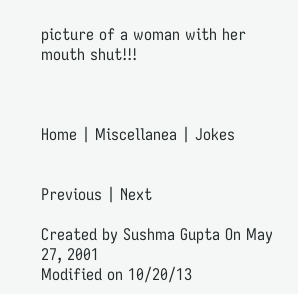picture of a woman with her mouth shut!!!



Home | Miscellanea | Jokes


Previous | Next

Created by Sushma Gupta On May 27, 2001
Modified on 10/20/13